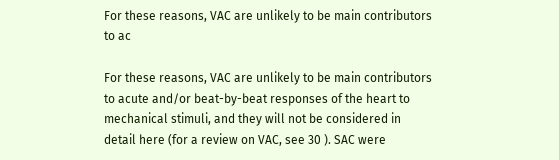For these reasons, VAC are unlikely to be main contributors to ac

For these reasons, VAC are unlikely to be main contributors to acute and/or beat-by-beat responses of the heart to mechanical stimuli, and they will not be considered in detail here (for a review on VAC, see 30 ). SAC were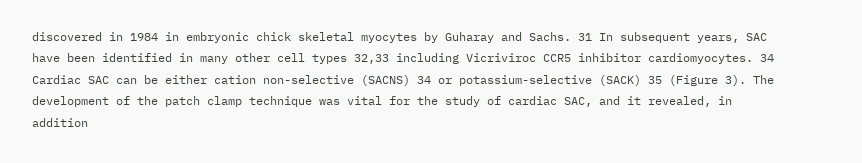discovered in 1984 in embryonic chick skeletal myocytes by Guharay and Sachs. 31 In subsequent years, SAC have been identified in many other cell types 32,33 including Vicriviroc CCR5 inhibitor cardiomyocytes. 34 Cardiac SAC can be either cation non-selective (SACNS) 34 or potassium-selective (SACK) 35 (Figure 3). The development of the patch clamp technique was vital for the study of cardiac SAC, and it revealed, in addition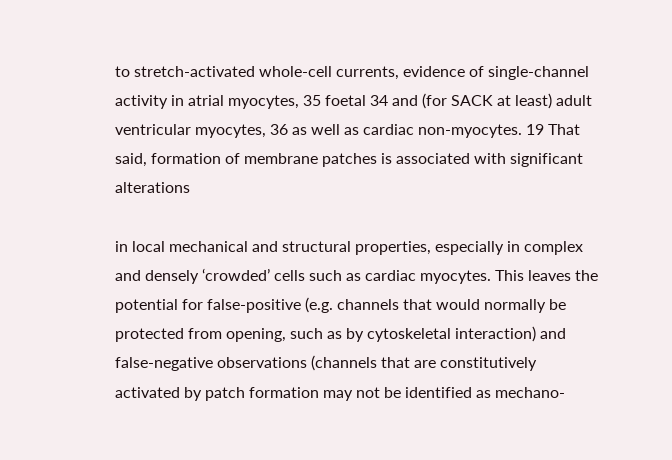to stretch-activated whole-cell currents, evidence of single-channel activity in atrial myocytes, 35 foetal 34 and (for SACK at least) adult ventricular myocytes, 36 as well as cardiac non-myocytes. 19 That said, formation of membrane patches is associated with significant alterations

in local mechanical and structural properties, especially in complex and densely ‘crowded’ cells such as cardiac myocytes. This leaves the potential for false-positive (e.g. channels that would normally be protected from opening, such as by cytoskeletal interaction) and false-negative observations (channels that are constitutively activated by patch formation may not be identified as mechano-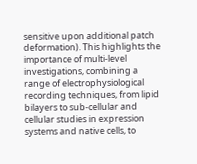sensitive upon additional patch deformation). This highlights the importance of multi-level investigations, combining a range of electrophysiological recording techniques, from lipid bilayers to sub-cellular and cellular studies in expression systems and native cells, to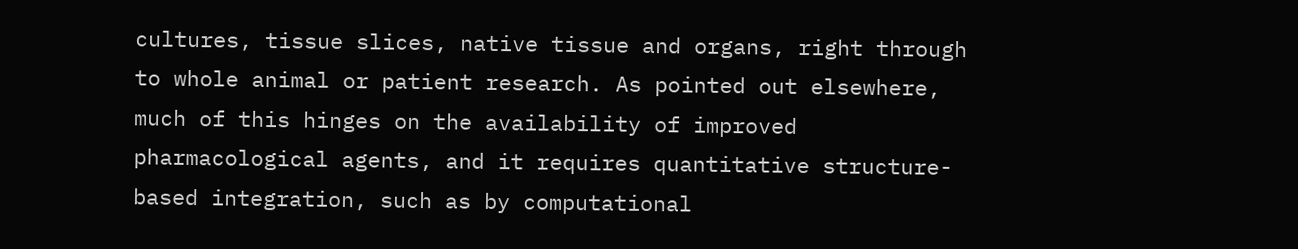cultures, tissue slices, native tissue and organs, right through to whole animal or patient research. As pointed out elsewhere, much of this hinges on the availability of improved pharmacological agents, and it requires quantitative structure-based integration, such as by computational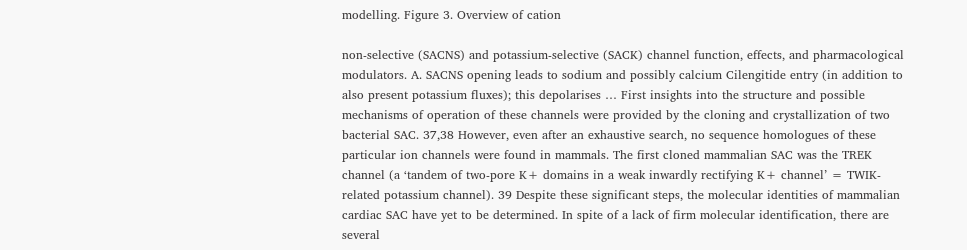modelling. Figure 3. Overview of cation

non-selective (SACNS) and potassium-selective (SACK) channel function, effects, and pharmacological modulators. A. SACNS opening leads to sodium and possibly calcium Cilengitide entry (in addition to also present potassium fluxes); this depolarises … First insights into the structure and possible mechanisms of operation of these channels were provided by the cloning and crystallization of two bacterial SAC. 37,38 However, even after an exhaustive search, no sequence homologues of these particular ion channels were found in mammals. The first cloned mammalian SAC was the TREK channel (a ‘tandem of two-pore K+ domains in a weak inwardly rectifying K+ channel’ = TWIK-related potassium channel). 39 Despite these significant steps, the molecular identities of mammalian cardiac SAC have yet to be determined. In spite of a lack of firm molecular identification, there are several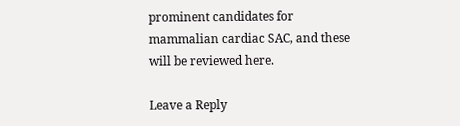prominent candidates for mammalian cardiac SAC, and these will be reviewed here.

Leave a Reply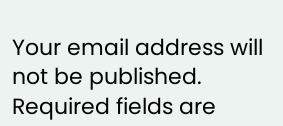Your email address will not be published. Required fields are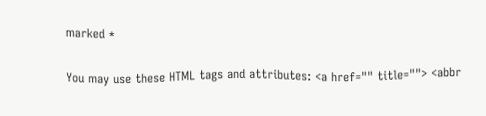marked *


You may use these HTML tags and attributes: <a href="" title=""> <abbr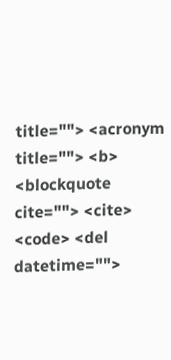title=""> <acronym title=""> <b> <blockquote cite=""> <cite> <code> <del datetime="">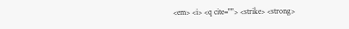<em> <i> <q cite=""> <strike> <strong>